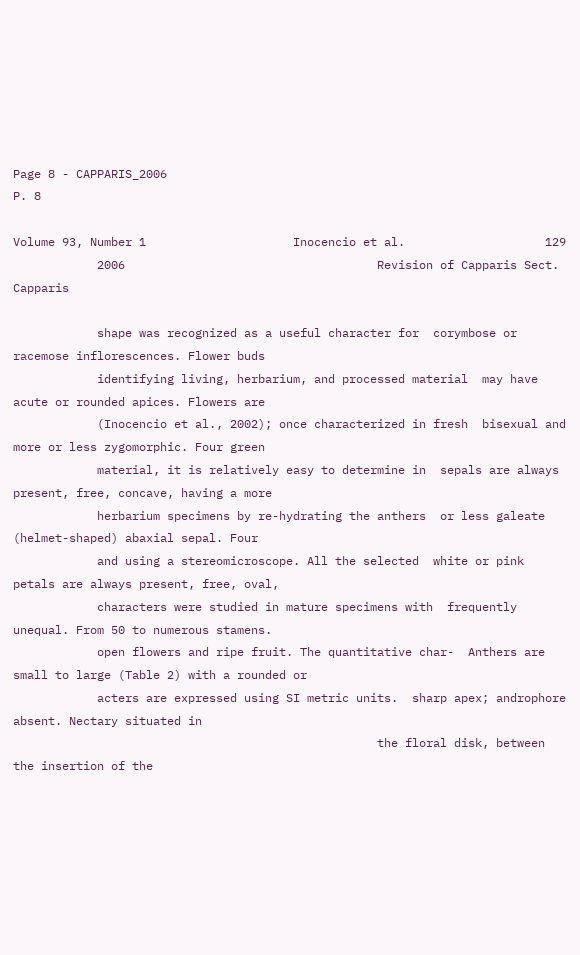Page 8 - CAPPARIS_2006
P. 8

Volume 93, Number 1                     Inocencio et al.                    129
            2006                                    Revision of Capparis Sect. Capparis

            shape was recognized as a useful character for  corymbose or racemose inflorescences. Flower buds
            identifying living, herbarium, and processed material  may have acute or rounded apices. Flowers are
            (Inocencio et al., 2002); once characterized in fresh  bisexual and more or less zygomorphic. Four green
            material, it is relatively easy to determine in  sepals are always present, free, concave, having a more
            herbarium specimens by re-hydrating the anthers  or less galeate (helmet-shaped) abaxial sepal. Four
            and using a stereomicroscope. All the selected  white or pink petals are always present, free, oval,
            characters were studied in mature specimens with  frequently unequal. From 50 to numerous stamens.
            open flowers and ripe fruit. The quantitative char-  Anthers are small to large (Table 2) with a rounded or
            acters are expressed using SI metric units.  sharp apex; androphore absent. Nectary situated in
                                                    the floral disk, between the insertion of the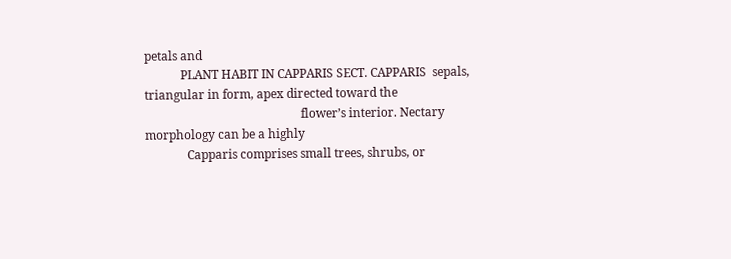petals and
            PLANT HABIT IN CAPPARIS SECT. CAPPARIS  sepals, triangular in form, apex directed toward the
                                                    flower’s interior. Nectary morphology can be a highly
              Capparis comprises small trees, shrubs, or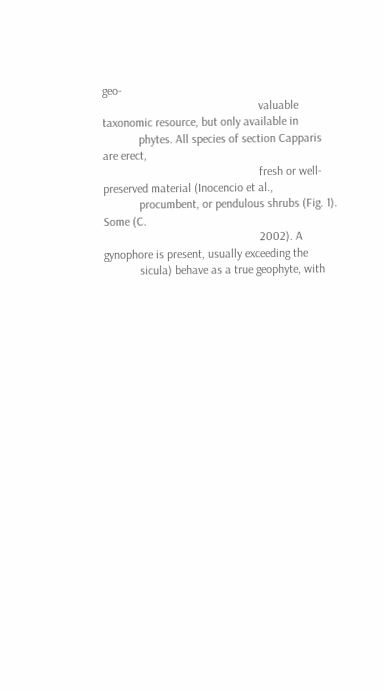geo-
                                                    valuable taxonomic resource, but only available in
            phytes. All species of section Capparis are erect,
                                                    fresh or well-preserved material (Inocencio et al.,
            procumbent, or pendulous shrubs (Fig. 1). Some (C.
                                                    2002). A gynophore is present, usually exceeding the
            sicula) behave as a true geophyte, with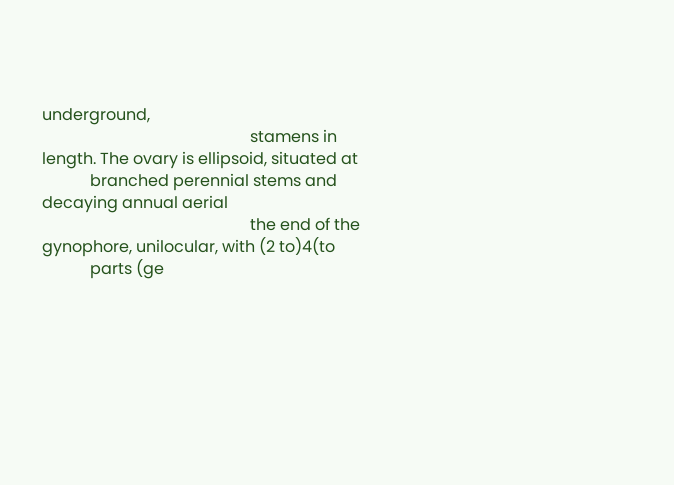underground,
                                                    stamens in length. The ovary is ellipsoid, situated at
            branched perennial stems and decaying annual aerial
                                                    the end of the gynophore, unilocular, with (2 to)4(to
            parts (ge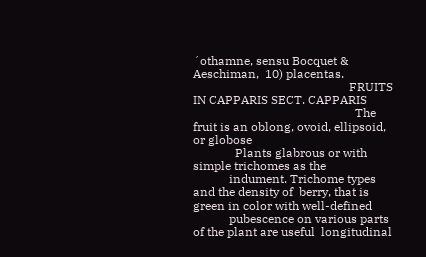´othamne, sensu Bocquet & Aeschiman,  10) placentas.
                                                    FRUITS IN CAPPARIS SECT. CAPPARIS
                                                      The fruit is an oblong, ovoid, ellipsoid, or globose
              Plants glabrous or with simple trichomes as the
            indument. Trichome types and the density of  berry, that is green in color with well-defined
            pubescence on various parts of the plant are useful  longitudinal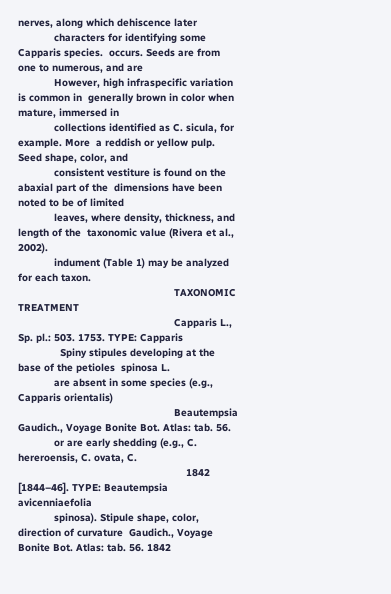nerves, along which dehiscence later
            characters for identifying some Capparis species.  occurs. Seeds are from one to numerous, and are
            However, high infraspecific variation is common in  generally brown in color when mature, immersed in
            collections identified as C. sicula, for example. More  a reddish or yellow pulp. Seed shape, color, and
            consistent vestiture is found on the abaxial part of the  dimensions have been noted to be of limited
            leaves, where density, thickness, and length of the  taxonomic value (Rivera et al., 2002).
            indument (Table 1) may be analyzed for each taxon.
                                                    TAXONOMIC TREATMENT
                                                    Capparis L., Sp. pl.: 503. 1753. TYPE: Capparis
              Spiny stipules developing at the base of the petioles  spinosa L.
            are absent in some species (e.g., Capparis orientalis)
                                                    Beautempsia Gaudich., Voyage Bonite Bot. Atlas: tab. 56.
            or are early shedding (e.g., C. hereroensis, C. ovata, C.
                                                        1842 [1844–46]. TYPE: Beautempsia avicenniaefolia
            spinosa). Stipule shape, color, direction of curvature  Gaudich., Voyage Bonite Bot. Atlas: tab. 56. 1842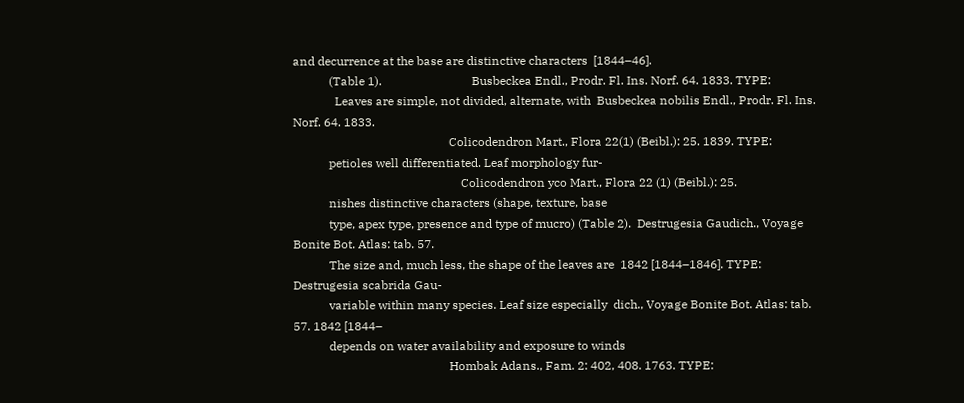and decurrence at the base are distinctive characters  [1844–46].
            (Table 1).                              Busbeckea Endl., Prodr. Fl. Ins. Norf. 64. 1833. TYPE:
              Leaves are simple, not divided, alternate, with  Busbeckea nobilis Endl., Prodr. Fl. Ins. Norf. 64. 1833.
                                                    Colicodendron Mart., Flora 22(1) (Beibl.): 25. 1839. TYPE:
            petioles well differentiated. Leaf morphology fur-
                                                        Colicodendron yco Mart., Flora 22 (1) (Beibl.): 25.
            nishes distinctive characters (shape, texture, base
            type, apex type, presence and type of mucro) (Table 2).  Destrugesia Gaudich., Voyage Bonite Bot. Atlas: tab. 57.
            The size and, much less, the shape of the leaves are  1842 [1844–1846]. TYPE: Destrugesia scabrida Gau-
            variable within many species. Leaf size especially  dich., Voyage Bonite Bot. Atlas: tab. 57. 1842 [1844–
            depends on water availability and exposure to winds
                                                    Hombak Adans., Fam. 2: 402, 408. 1763. TYPE: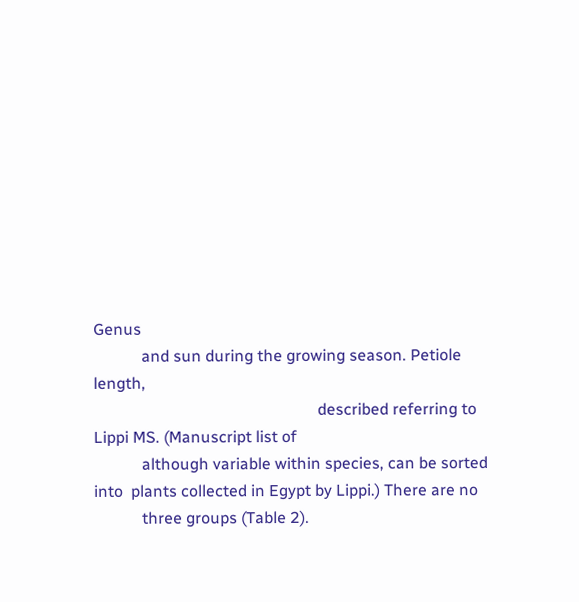Genus
            and sun during the growing season. Petiole length,
                                                        described referring to Lippi MS. (Manuscript list of
            although variable within species, can be sorted into  plants collected in Egypt by Lippi.) There are no
            three groups (Table 2).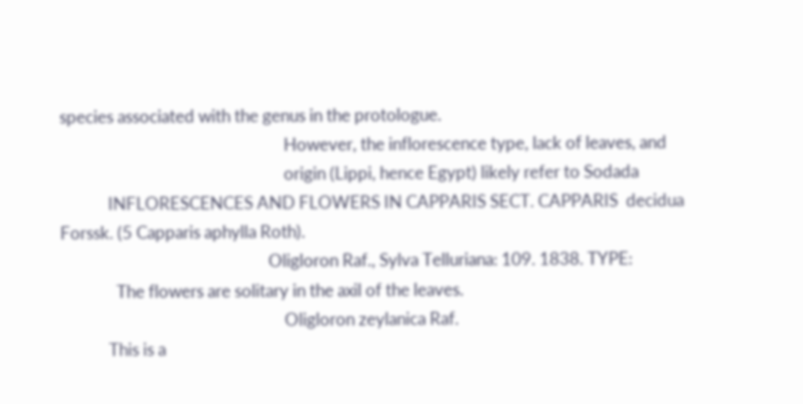species associated with the genus in the protologue.
                                                        However, the inflorescence type, lack of leaves, and
                                                        origin (Lippi, hence Egypt) likely refer to Sodada
            INFLORESCENCES AND FLOWERS IN CAPPARIS SECT. CAPPARIS  decidua Forssk. (5 Capparis aphylla Roth).
                                                    Oligloron Raf., Sylva Telluriana: 109. 1838. TYPE:
              The flowers are solitary in the axil of the leaves.
                                                        Oligloron zeylanica Raf.
            This is a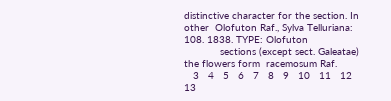distinctive character for the section. In other  Olofuton Raf., Sylva Telluriana: 108. 1838. TYPE: Olofuton
            sections (except sect. Galeatae) the flowers form  racemosum Raf.
   3   4   5   6   7   8   9   10   11   12   13